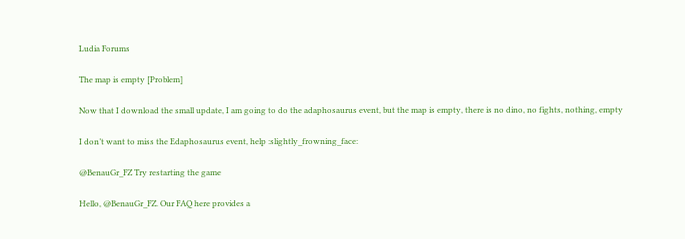Ludia Forums

The map is empty [Problem]

Now that I download the small update, I am going to do the adaphosaurus event, but the map is empty, there is no dino, no fights, nothing, empty

I don’t want to miss the Edaphosaurus event, help :slightly_frowning_face:

@BenauGr_FZ Try restarting the game

Hello, @BenauGr_FZ. Our FAQ here provides a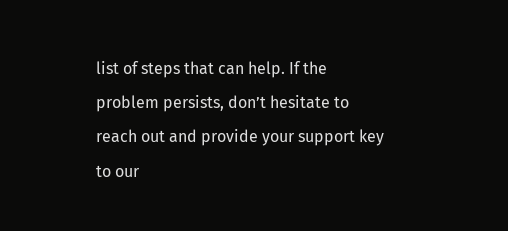list of steps that can help. If the problem persists, don’t hesitate to reach out and provide your support key to our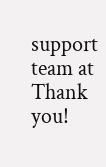support team at Thank you!